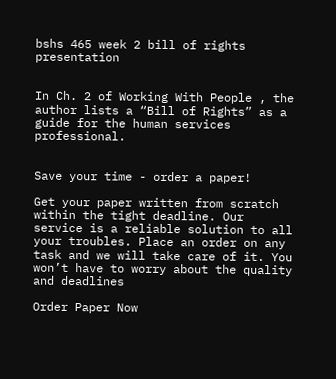bshs 465 week 2 bill of rights presentation


In Ch. 2 of Working With People , the author lists a “Bill of Rights” as a guide for the human services professional.


Save your time - order a paper!

Get your paper written from scratch within the tight deadline. Our service is a reliable solution to all your troubles. Place an order on any task and we will take care of it. You won’t have to worry about the quality and deadlines

Order Paper Now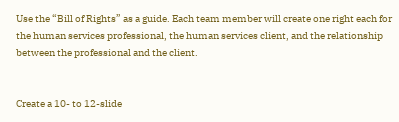Use the “Bill of Rights” as a guide. Each team member will create one right each for the human services professional, the human services client, and the relationship between the professional and the client.


Create a 10- to 12-slide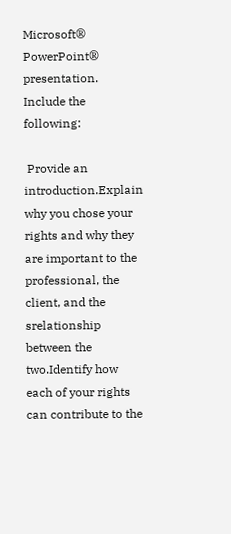Microsoft® PowerPoint® presentation. Include the following:

 Provide an introduction.Explain why you chose your rights and why they are important to the professional, the client, and the srelationship between the two.Identify how each of your rights can contribute to the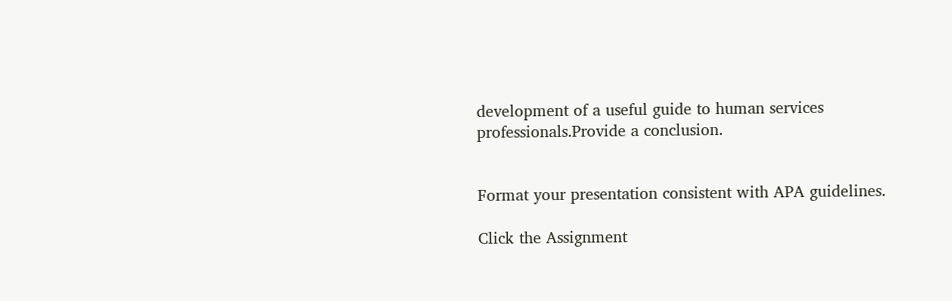development of a useful guide to human services professionals.Provide a conclusion.


Format your presentation consistent with APA guidelines.

Click the Assignment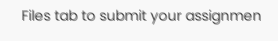Files tab to submit your assignmen